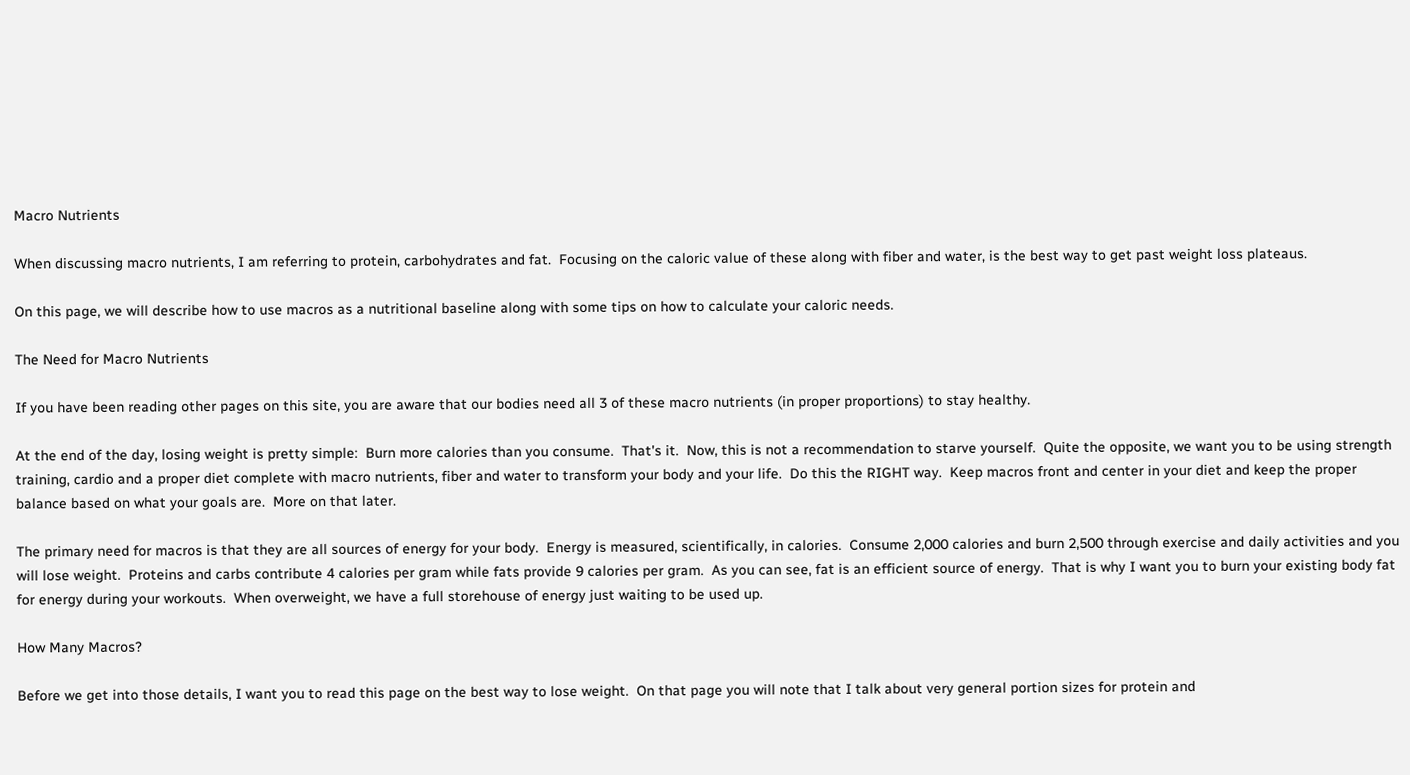Macro Nutrients

When discussing macro nutrients, I am referring to protein, carbohydrates and fat.  Focusing on the caloric value of these along with fiber and water, is the best way to get past weight loss plateaus.

On this page, we will describe how to use macros as a nutritional baseline along with some tips on how to calculate your caloric needs.

The Need for Macro Nutrients

If you have been reading other pages on this site, you are aware that our bodies need all 3 of these macro nutrients (in proper proportions) to stay healthy.

At the end of the day, losing weight is pretty simple:  Burn more calories than you consume.  That's it.  Now, this is not a recommendation to starve yourself.  Quite the opposite, we want you to be using strength training, cardio and a proper diet complete with macro nutrients, fiber and water to transform your body and your life.  Do this the RIGHT way.  Keep macros front and center in your diet and keep the proper balance based on what your goals are.  More on that later.

The primary need for macros is that they are all sources of energy for your body.  Energy is measured, scientifically, in calories.  Consume 2,000 calories and burn 2,500 through exercise and daily activities and you will lose weight.  Proteins and carbs contribute 4 calories per gram while fats provide 9 calories per gram.  As you can see, fat is an efficient source of energy.  That is why I want you to burn your existing body fat for energy during your workouts.  When overweight, we have a full storehouse of energy just waiting to be used up.

How Many Macros?

Before we get into those details, I want you to read this page on the best way to lose weight.  On that page you will note that I talk about very general portion sizes for protein and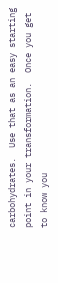carbohydrates.  Use that as an easy starting point in your transformation.  Once you get to know you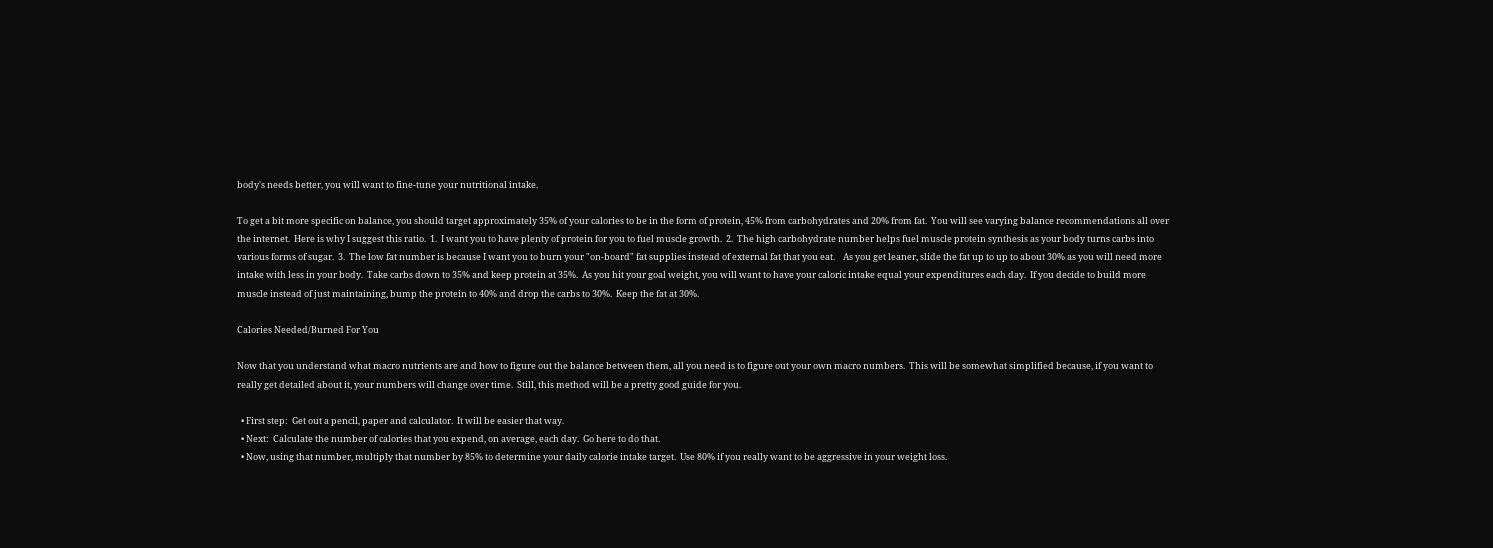body's needs better, you will want to fine-tune your nutritional intake.

To get a bit more specific on balance, you should target approximately 35% of your calories to be in the form of protein, 45% from carbohydrates and 20% from fat.  You will see varying balance recommendations all over the internet.  Here is why I suggest this ratio.  1.  I want you to have plenty of protein for you to fuel muscle growth.  2.  The high carbohydrate number helps fuel muscle protein synthesis as your body turns carbs into various forms of sugar.  3.  The low fat number is because I want you to burn your "on-board" fat supplies instead of external fat that you eat.    As you get leaner, slide the fat up to up to about 30% as you will need more intake with less in your body.  Take carbs down to 35% and keep protein at 35%.  As you hit your goal weight, you will want to have your caloric intake equal your expenditures each day.  If you decide to build more muscle instead of just maintaining, bump the protein to 40% and drop the carbs to 30%.  Keep the fat at 30%.

Calories Needed/Burned For You

Now that you understand what macro nutrients are and how to figure out the balance between them, all you need is to figure out your own macro numbers.  This will be somewhat simplified because, if you want to really get detailed about it, your numbers will change over time.  Still, this method will be a pretty good guide for you.

  • First step:  Get out a pencil, paper and calculator.  It will be easier that way.
  • Next:  Calculate the number of calories that you expend, on average, each day.  Go here to do that.
  • Now, using that number, multiply that number by 85% to determine your daily calorie intake target.  Use 80% if you really want to be aggressive in your weight loss.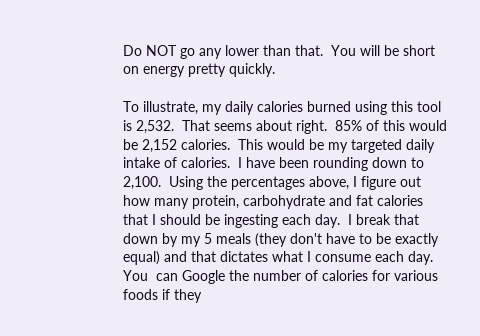Do NOT go any lower than that.  You will be short on energy pretty quickly.

To illustrate, my daily calories burned using this tool is 2,532.  That seems about right.  85% of this would be 2,152 calories.  This would be my targeted daily intake of calories.  I have been rounding down to 2,100.  Using the percentages above, I figure out how many protein, carbohydrate and fat calories that I should be ingesting each day.  I break that down by my 5 meals (they don't have to be exactly equal) and that dictates what I consume each day.   You  can Google the number of calories for various foods if they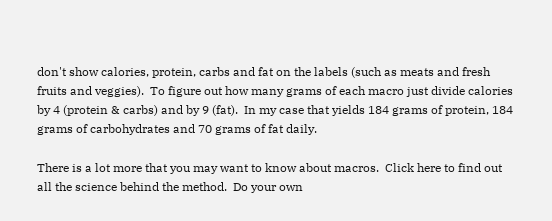don't show calories, protein, carbs and fat on the labels (such as meats and fresh fruits and veggies).  To figure out how many grams of each macro just divide calories by 4 (protein & carbs) and by 9 (fat).  In my case that yields 184 grams of protein, 184 grams of carbohydrates and 70 grams of fat daily.

There is a lot more that you may want to know about macros.  Click here to find out all the science behind the method.  Do your own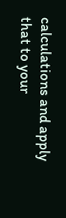calculations and apply that to your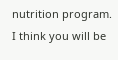nutrition program.  I think you will be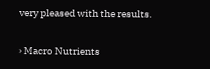very pleased with the results.

› Macro Nutrients